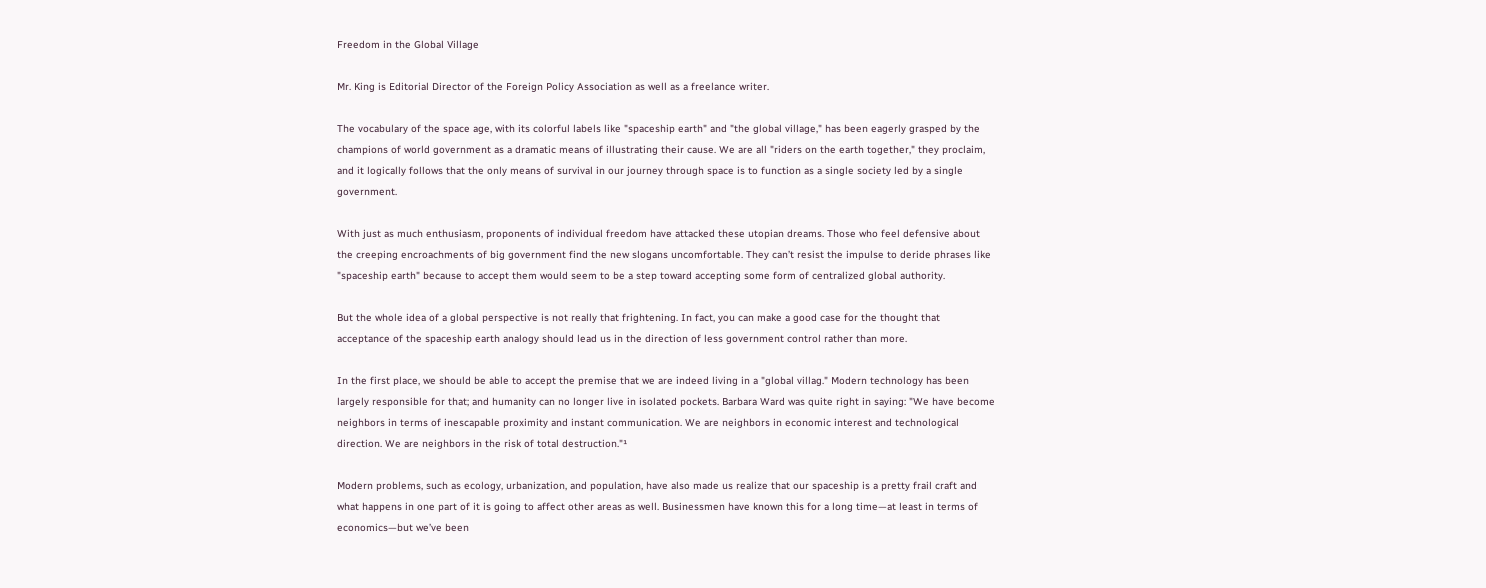Freedom in the Global Village

Mr. King is Editorial Director of the Foreign Policy Association as well as a freelance writer.

The vocabulary of the space age, with its colorful labels like "spaceship earth" and "the global village," has been eagerly grasped by the champions of world government as a dramatic means of illustrating their cause. We are all "riders on the earth together," they proclaim, and it logically follows that the only means of survival in our journey through space is to function as a single society led by a single government.

With just as much enthusiasm, proponents of individual freedom have attacked these utopian dreams. Those who feel defensive about the creeping encroachments of big government find the new slogans uncomfortable. They can’t resist the impulse to deride phrases like "spaceship earth" because to accept them would seem to be a step toward accepting some form of centralized global authority.

But the whole idea of a global perspective is not really that frightening. In fact, you can make a good case for the thought that acceptance of the spaceship earth analogy should lead us in the direction of less government control rather than more.

In the first place, we should be able to accept the premise that we are indeed living in a "global villag." Modern technology has been largely responsible for that; and humanity can no longer live in isolated pockets. Barbara Ward was quite right in saying: "We have become neighbors in terms of inescapable proximity and instant communication. We are neighbors in economic interest and technological direction. We are neighbors in the risk of total destruction."¹

Modern problems, such as ecology, urbanization, and population, have also made us realize that our spaceship is a pretty frail craft and what happens in one part of it is going to affect other areas as well. Businessmen have known this for a long time—at least in terms of economics—but we’ve been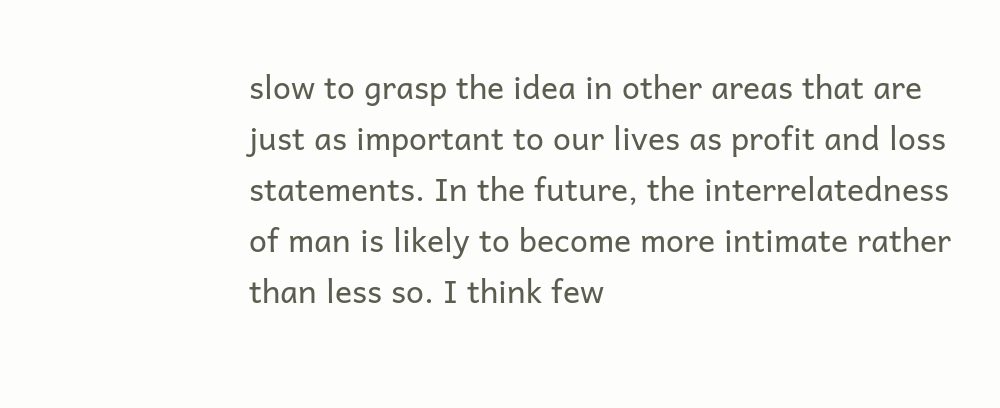slow to grasp the idea in other areas that are just as important to our lives as profit and loss statements. In the future, the interrelatedness of man is likely to become more intimate rather than less so. I think few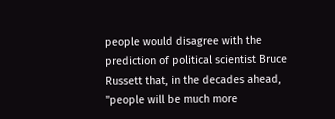people would disagree with the prediction of political scientist Bruce Russett that, in the decades ahead, "people will be much more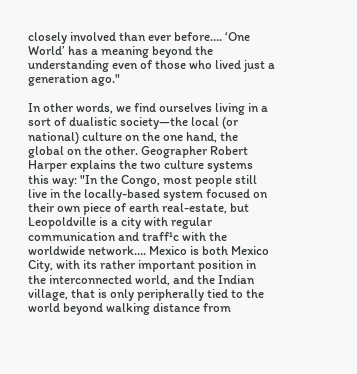closely involved than ever before…. ‘One World’ has a meaning beyond the understanding even of those who lived just a generation ago."

In other words, we find ourselves living in a sort of dualistic society—the local (or national) culture on the one hand, the global on the other. Geographer Robert Harper explains the two culture systems this way: "In the Congo, most people still live in the locally-based system focused on their own piece of earth real-estate, but Leopoldville is a city with regular communication and traff¹c with the worldwide network…. Mexico is both Mexico City, with its rather important position in the interconnected world, and the Indian village, that is only peripherally tied to the world beyond walking distance from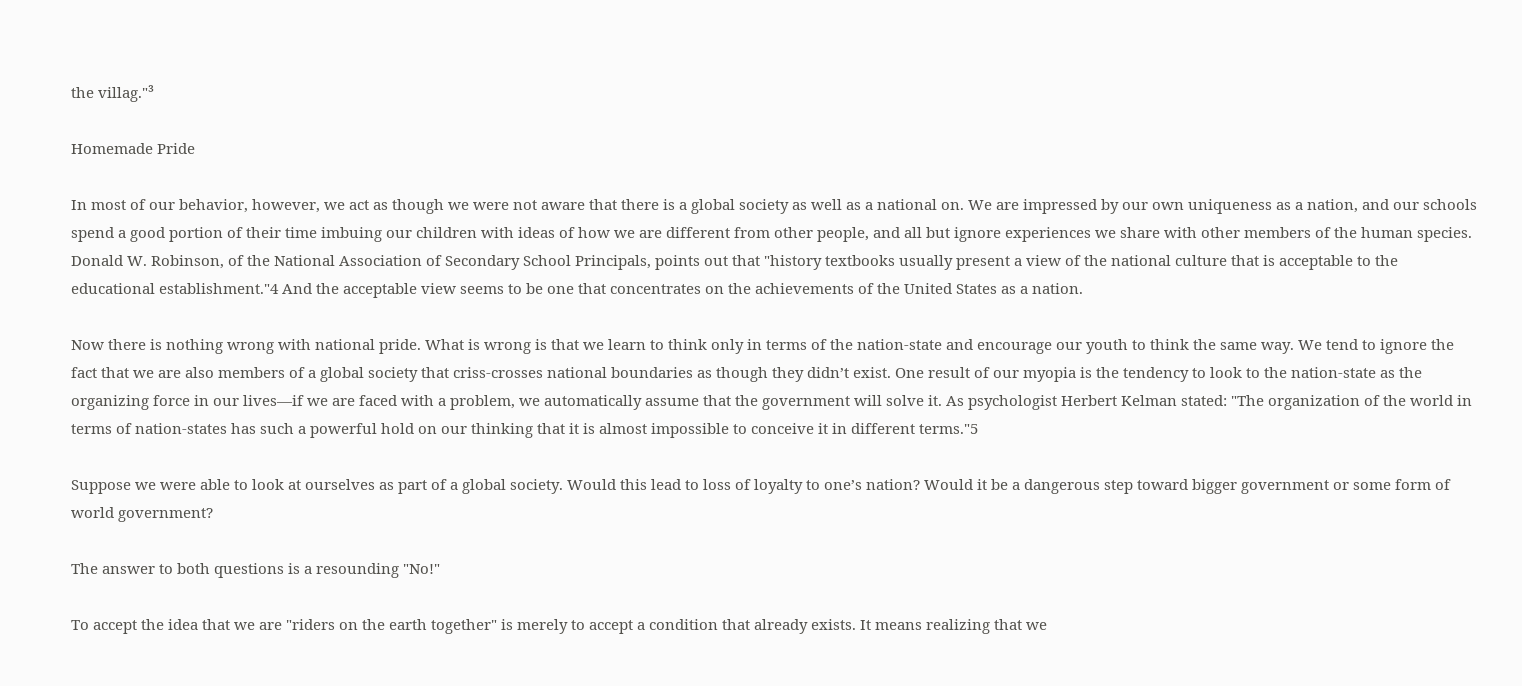the villag."³

Homemade Pride

In most of our behavior, however, we act as though we were not aware that there is a global society as well as a national on. We are impressed by our own uniqueness as a nation, and our schools spend a good portion of their time imbuing our children with ideas of how we are different from other people, and all but ignore experiences we share with other members of the human species. Donald W. Robinson, of the National Association of Secondary School Principals, points out that "history textbooks usually present a view of the national culture that is acceptable to the educational establishment."4 And the acceptable view seems to be one that concentrates on the achievements of the United States as a nation.

Now there is nothing wrong with national pride. What is wrong is that we learn to think only in terms of the nation-state and encourage our youth to think the same way. We tend to ignore the fact that we are also members of a global society that criss-crosses national boundaries as though they didn’t exist. One result of our myopia is the tendency to look to the nation-state as the organizing force in our lives—if we are faced with a problem, we automatically assume that the government will solve it. As psychologist Herbert Kelman stated: "The organization of the world in terms of nation-states has such a powerful hold on our thinking that it is almost impossible to conceive it in different terms."5

Suppose we were able to look at ourselves as part of a global society. Would this lead to loss of loyalty to one’s nation? Would it be a dangerous step toward bigger government or some form of world government?

The answer to both questions is a resounding "No!"

To accept the idea that we are "riders on the earth together" is merely to accept a condition that already exists. It means realizing that we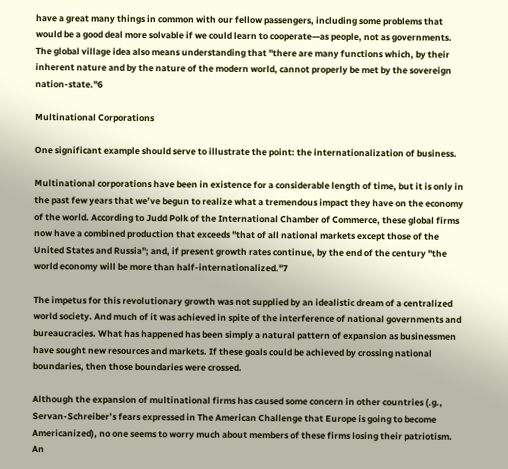have a great many things in common with our fellow passengers, including some problems that would be a good deal more solvable if we could learn to cooperate—as people, not as governments. The global village idea also means understanding that "there are many functions which, by their inherent nature and by the nature of the modern world, cannot properly be met by the sovereign nation-state."6

Multinational Corporations

One significant example should serve to illustrate the point: the internationalization of business.

Multinational corporations have been in existence for a considerable length of time, but it is only in the past few years that we’ve begun to realize what a tremendous impact they have on the economy of the world. According to Judd Polk of the International Chamber of Commerce, these global firms now have a combined production that exceeds "that of all national markets except those of the United States and Russia"; and, if present growth rates continue, by the end of the century "the world economy will be more than half-internationalized."7

The impetus for this revolutionary growth was not supplied by an idealistic dream of a centralized world society. And much of it was achieved in spite of the interference of national governments and bureaucracies. What has happened has been simply a natural pattern of expansion as businessmen have sought new resources and markets. If these goals could be achieved by crossing national boundaries, then those boundaries were crossed.

Although the expansion of multinational firms has caused some concern in other countries (.g., Servan-Schreiber’s fears expressed in The American Challenge that Europe is going to become Americanized), no one seems to worry much about members of these firms losing their patriotism. An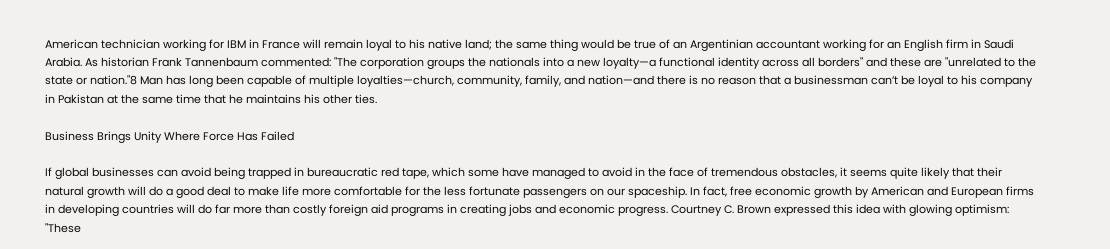American technician working for IBM in France will remain loyal to his native land; the same thing would be true of an Argentinian accountant working for an English firm in Saudi Arabia. As historian Frank Tannenbaum commented: "The corporation groups the nationals into a new loyalty—a functional identity across all borders" and these are "unrelated to the state or nation."8 Man has long been capable of multiple loyalties—church, community, family, and nation—and there is no reason that a businessman can’t be loyal to his company in Pakistan at the same time that he maintains his other ties.

Business Brings Unity Where Force Has Failed

If global businesses can avoid being trapped in bureaucratic red tape, which some have managed to avoid in the face of tremendous obstacles, it seems quite likely that their natural growth will do a good deal to make life more comfortable for the less fortunate passengers on our spaceship. In fact, free economic growth by American and European firms in developing countries will do far more than costly foreign aid programs in creating jobs and economic progress. Courtney C. Brown expressed this idea with glowing optimism: "These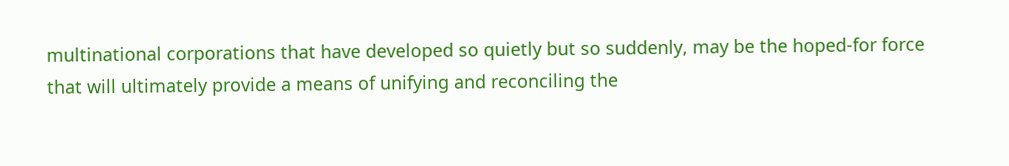multinational corporations that have developed so quietly but so suddenly, may be the hoped-for force that will ultimately provide a means of unifying and reconciling the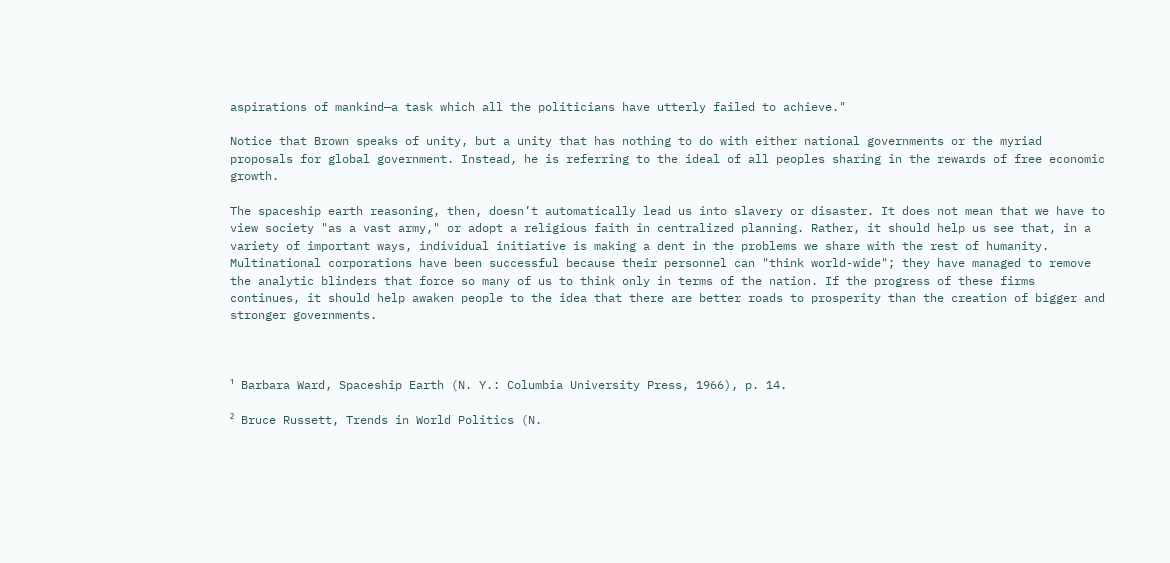aspirations of mankind—a task which all the politicians have utterly failed to achieve."

Notice that Brown speaks of unity, but a unity that has nothing to do with either national governments or the myriad proposals for global government. Instead, he is referring to the ideal of all peoples sharing in the rewards of free economic growth.

The spaceship earth reasoning, then, doesn’t automatically lead us into slavery or disaster. It does not mean that we have to view society "as a vast army," or adopt a religious faith in centralized planning. Rather, it should help us see that, in a variety of important ways, individual initiative is making a dent in the problems we share with the rest of humanity. Multinational corporations have been successful because their personnel can "think world-wide"; they have managed to remove the analytic blinders that force so many of us to think only in terms of the nation. If the progress of these firms continues, it should help awaken people to the idea that there are better roads to prosperity than the creation of bigger and stronger governments.



¹ Barbara Ward, Spaceship Earth (N. Y.: Columbia University Press, 1966), p. 14.

² Bruce Russett, Trends in World Politics (N.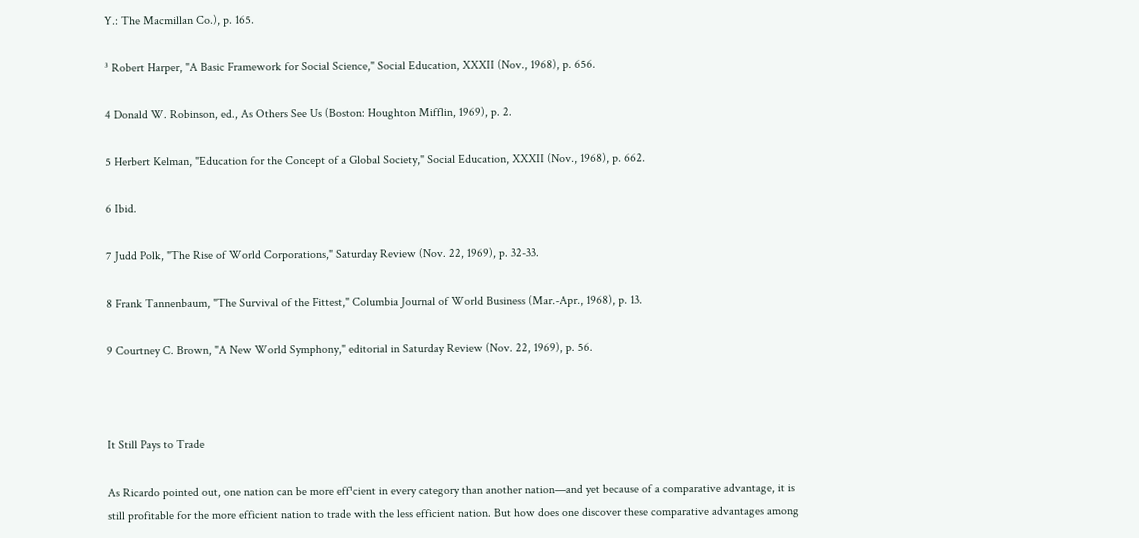Y.: The Macmillan Co.), p. 165.

³ Robert Harper, "A Basic Framework for Social Science," Social Education, XXXII (Nov., 1968), p. 656.

4 Donald W. Robinson, ed., As Others See Us (Boston: Houghton Mifflin, 1969), p. 2.

5 Herbert Kelman, "Education for the Concept of a Global Society," Social Education, XXXII (Nov., 1968), p. 662.

6 Ibid.

7 Judd Polk, "The Rise of World Corporations," Saturday Review (Nov. 22, 1969), p. 32-33.

8 Frank Tannenbaum, "The Survival of the Fittest," Columbia Journal of World Business (Mar.-Apr., 1968), p. 13.

9 Courtney C. Brown, "A New World Symphony," editorial in Saturday Review (Nov. 22, 1969), p. 56.



It Still Pays to Trade

As Ricardo pointed out, one nation can be more eff¹cient in every category than another nation—and yet because of a comparative advantage, it is still profitable for the more efficient nation to trade with the less efficient nation. But how does one discover these comparative advantages among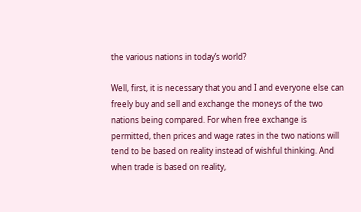the various nations in today’s world?

Well, first, it is necessary that you and I and everyone else can freely buy and sell and exchange the moneys of the two nations being compared. For when free exchange is permitted, then prices and wage rates in the two nations will tend to be based on reality instead of wishful thinking. And when trade is based on reality,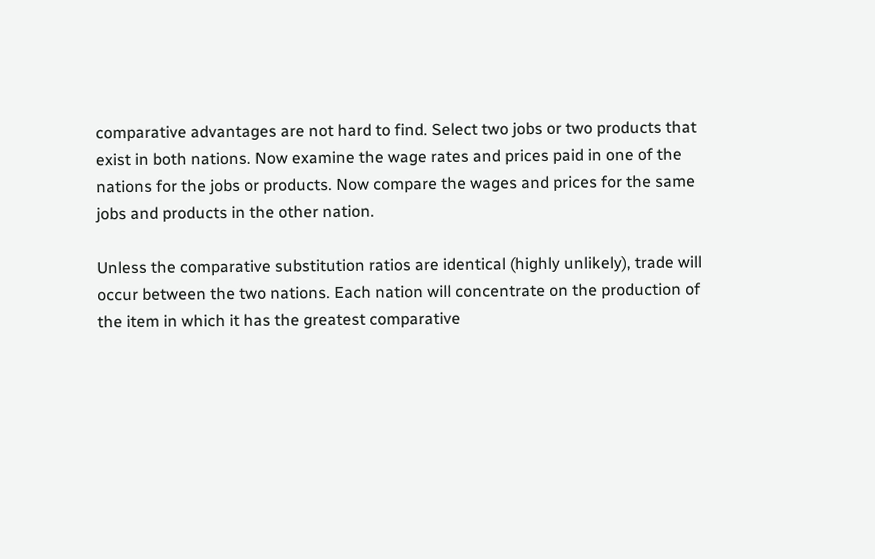comparative advantages are not hard to find. Select two jobs or two products that exist in both nations. Now examine the wage rates and prices paid in one of the nations for the jobs or products. Now compare the wages and prices for the same jobs and products in the other nation.

Unless the comparative substitution ratios are identical (highly unlikely), trade will occur between the two nations. Each nation will concentrate on the production of the item in which it has the greatest comparative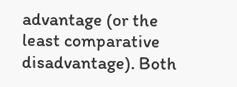advantage (or the least comparative disadvantage). Both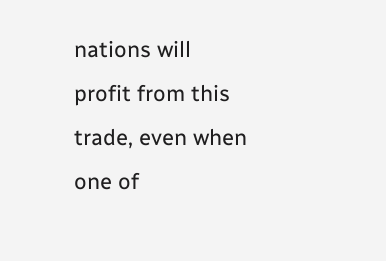nations will profit from this trade, even when one of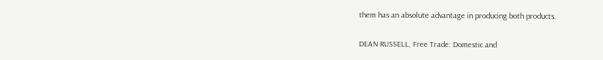them has an absolute advantage in producing both products.

DEAN RUSSELL, Free Trade: Domestic and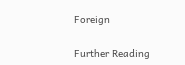Foreign

Further Reading